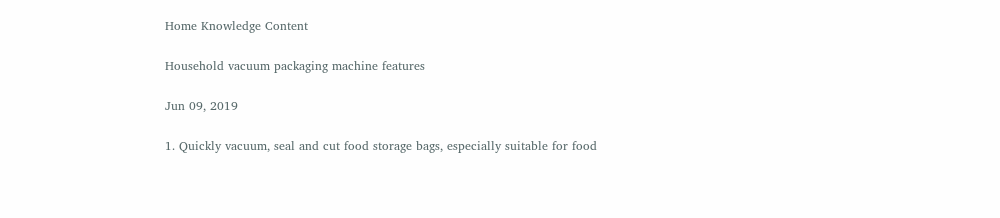Home Knowledge Content

Household vacuum packaging machine features

Jun 09, 2019

1. Quickly vacuum, seal and cut food storage bags, especially suitable for food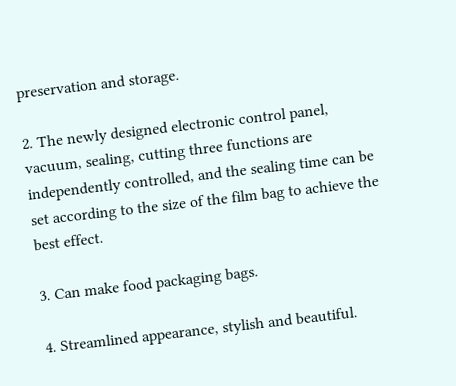preservation and storage.

2. The newly designed electronic control panel, vacuum, sealing, cutting three functions are independently controlled, and the sealing time can be set according to the size of the film bag to achieve the best effect.

3. Can make food packaging bags.

4. Streamlined appearance, stylish and beautiful.